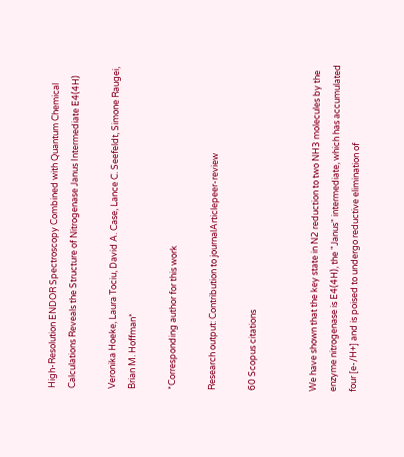High-Resolution ENDOR Spectroscopy Combined with Quantum Chemical Calculations Reveals the Structure of Nitrogenase Janus Intermediate E4(4H)

Veronika Hoeke, Laura Tociu, David A. Case, Lance C. Seefeldt, Simone Raugei, Brian M. Hoffman*

*Corresponding author for this work

Research output: Contribution to journalArticlepeer-review

60 Scopus citations


We have shown that the key state in N2 reduction to two NH3 molecules by the enzyme nitrogenase is E4(4H), the "Janus" intermediate, which has accumulated four [e-/H+] and is poised to undergo reductive elimination of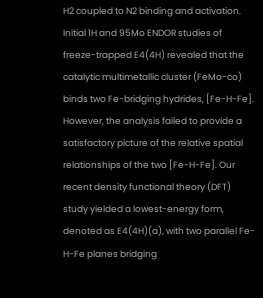H2 coupled to N2 binding and activation. Initial 1H and 95Mo ENDOR studies of freeze-trapped E4(4H) revealed that the catalytic multimetallic cluster (FeMo-co) binds two Fe-bridging hydrides, [Fe-H-Fe]. However, the analysis failed to provide a satisfactory picture of the relative spatial relationships of the two [Fe-H-Fe]. Our recent density functional theory (DFT) study yielded a lowest-energy form, denoted as E4(4H)(a), with two parallel Fe-H-Fe planes bridging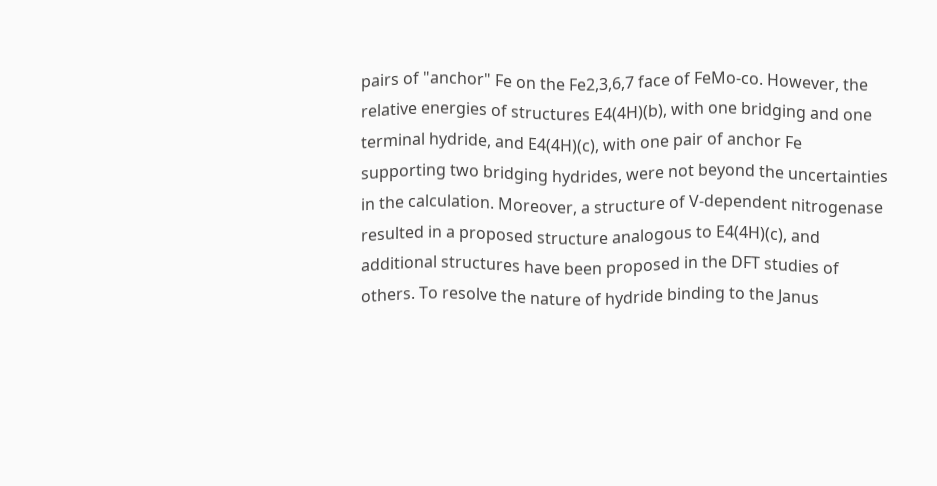pairs of "anchor" Fe on the Fe2,3,6,7 face of FeMo-co. However, the relative energies of structures E4(4H)(b), with one bridging and one terminal hydride, and E4(4H)(c), with one pair of anchor Fe supporting two bridging hydrides, were not beyond the uncertainties in the calculation. Moreover, a structure of V-dependent nitrogenase resulted in a proposed structure analogous to E4(4H)(c), and additional structures have been proposed in the DFT studies of others. To resolve the nature of hydride binding to the Janus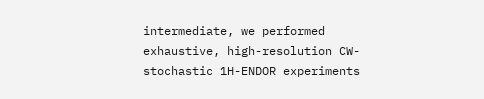intermediate, we performed exhaustive, high-resolution CW-stochastic 1H-ENDOR experiments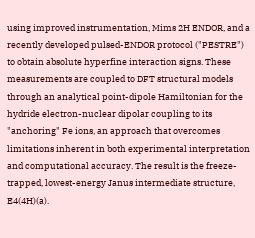using improved instrumentation, Mims 2H ENDOR, and a recently developed pulsed-ENDOR protocol ("PESTRE") to obtain absolute hyperfine interaction signs. These measurements are coupled to DFT structural models through an analytical point-dipole Hamiltonian for the hydride electron-nuclear dipolar coupling to its "anchoring" Fe ions, an approach that overcomes limitations inherent in both experimental interpretation and computational accuracy. The result is the freeze-trapped, lowest-energy Janus intermediate structure, E4(4H)(a).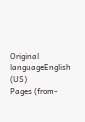Original languageEnglish (US)
Pages (from-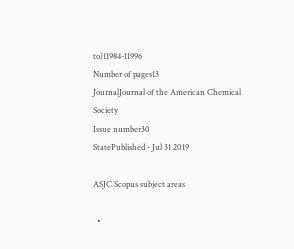to)11984-11996
Number of pages13
JournalJournal of the American Chemical Society
Issue number30
StatePublished - Jul 31 2019

ASJC Scopus subject areas

  •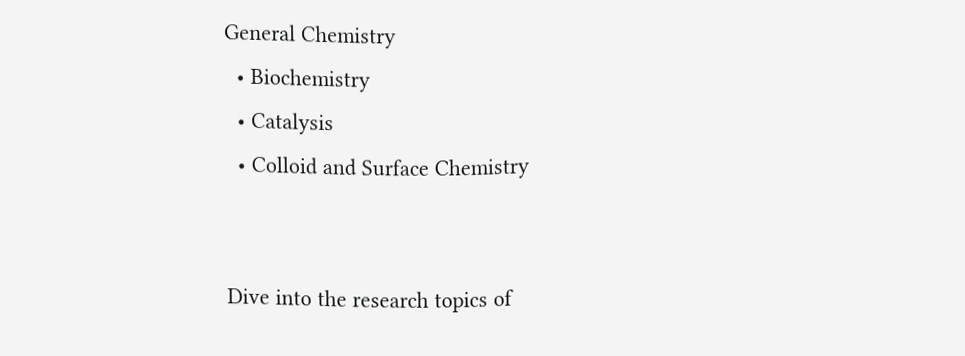General Chemistry
  • Biochemistry
  • Catalysis
  • Colloid and Surface Chemistry


Dive into the research topics of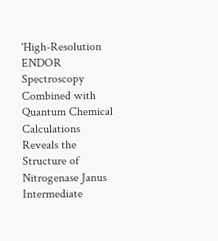'High-Resolution ENDOR Spectroscopy Combined with Quantum Chemical Calculations Reveals the Structure of Nitrogenase Janus Intermediate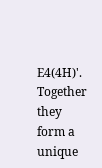E4(4H)'. Together they form a unique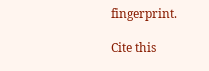fingerprint.

Cite this